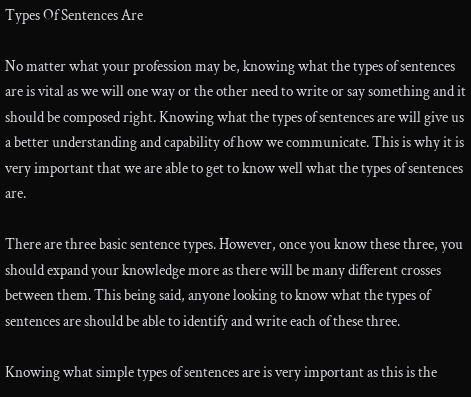Types Of Sentences Are

No matter what your profession may be, knowing what the types of sentences are is vital as we will one way or the other need to write or say something and it should be composed right. Knowing what the types of sentences are will give us a better understanding and capability of how we communicate. This is why it is very important that we are able to get to know well what the types of sentences are.

There are three basic sentence types. However, once you know these three, you should expand your knowledge more as there will be many different crosses between them. This being said, anyone looking to know what the types of sentences are should be able to identify and write each of these three.

Knowing what simple types of sentences are is very important as this is the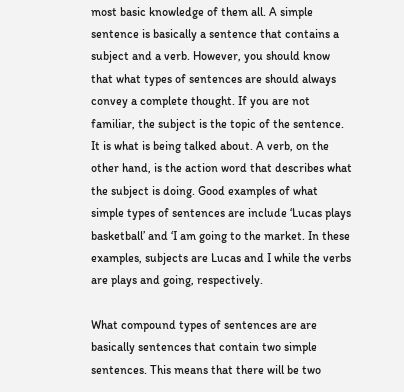most basic knowledge of them all. A simple sentence is basically a sentence that contains a subject and a verb. However, you should know that what types of sentences are should always convey a complete thought. If you are not familiar, the subject is the topic of the sentence. It is what is being talked about. A verb, on the other hand, is the action word that describes what the subject is doing. Good examples of what simple types of sentences are include ‘Lucas plays basketball’ and ‘I am going to the market. In these examples, subjects are Lucas and I while the verbs are plays and going, respectively.

What compound types of sentences are are basically sentences that contain two simple sentences. This means that there will be two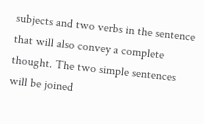subjects and two verbs in the sentence that will also convey a complete thought. The two simple sentences will be joined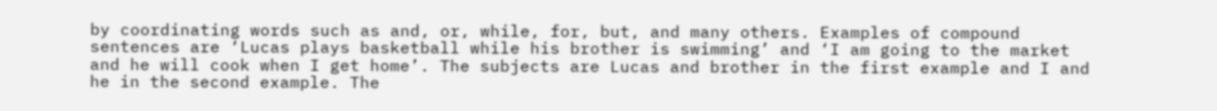by coordinating words such as and, or, while, for, but, and many others. Examples of compound sentences are ‘Lucas plays basketball while his brother is swimming’ and ‘I am going to the market and he will cook when I get home’. The subjects are Lucas and brother in the first example and I and he in the second example. The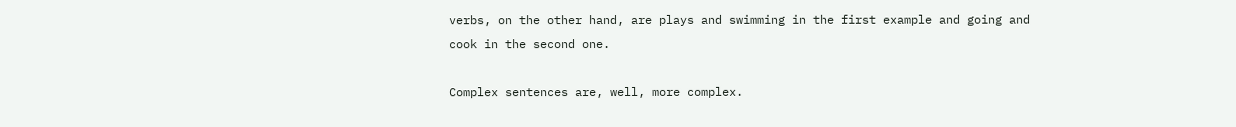verbs, on the other hand, are plays and swimming in the first example and going and cook in the second one.

Complex sentences are, well, more complex.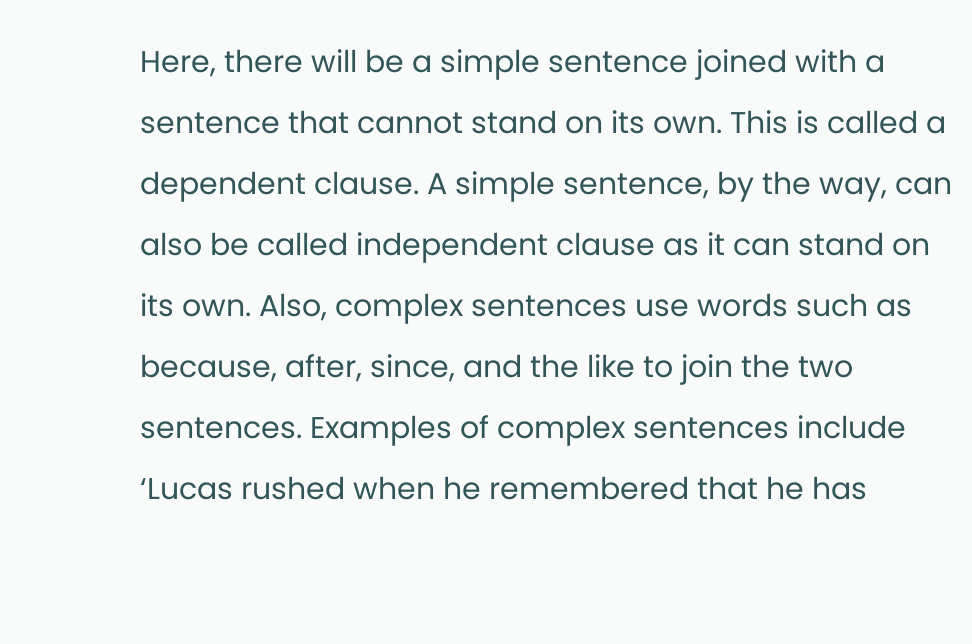Here, there will be a simple sentence joined with a sentence that cannot stand on its own. This is called a dependent clause. A simple sentence, by the way, can also be called independent clause as it can stand on its own. Also, complex sentences use words such as because, after, since, and the like to join the two sentences. Examples of complex sentences include ‘Lucas rushed when he remembered that he has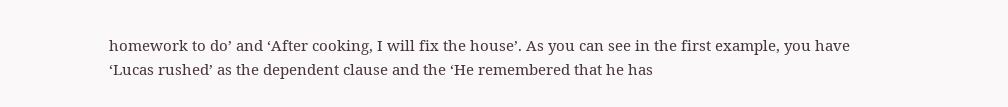homework to do’ and ‘After cooking, I will fix the house’. As you can see in the first example, you have ‘Lucas rushed’ as the dependent clause and the ‘He remembered that he has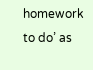homework to do’ as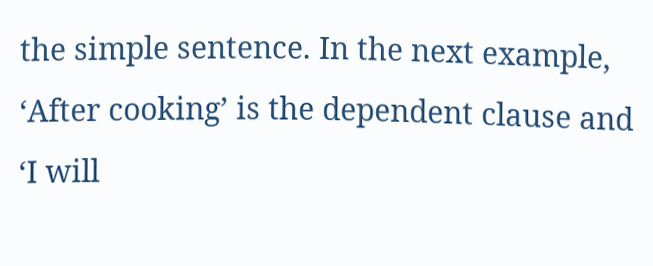the simple sentence. In the next example, ‘After cooking’ is the dependent clause and ‘I will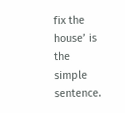fix the house’ is the simple sentence.